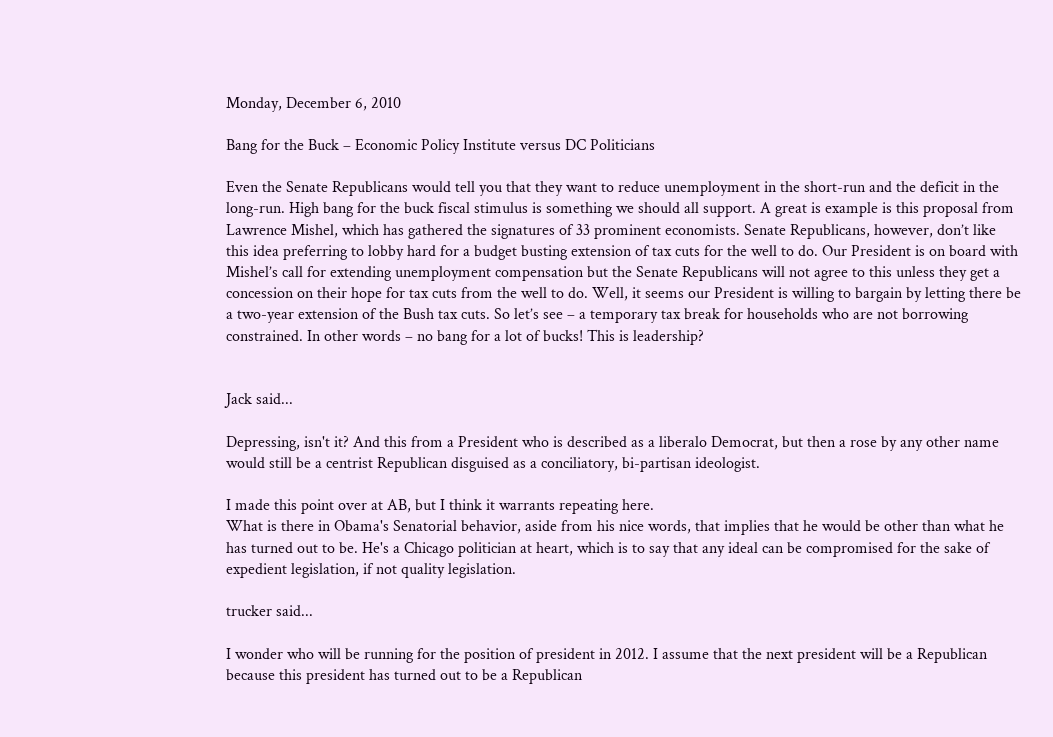Monday, December 6, 2010

Bang for the Buck – Economic Policy Institute versus DC Politicians

Even the Senate Republicans would tell you that they want to reduce unemployment in the short-run and the deficit in the long-run. High bang for the buck fiscal stimulus is something we should all support. A great is example is this proposal from Lawrence Mishel, which has gathered the signatures of 33 prominent economists. Senate Republicans, however, don’t like this idea preferring to lobby hard for a budget busting extension of tax cuts for the well to do. Our President is on board with Mishel’s call for extending unemployment compensation but the Senate Republicans will not agree to this unless they get a concession on their hope for tax cuts from the well to do. Well, it seems our President is willing to bargain by letting there be a two-year extension of the Bush tax cuts. So let’s see – a temporary tax break for households who are not borrowing constrained. In other words – no bang for a lot of bucks! This is leadership?


Jack said...

Depressing, isn't it? And this from a President who is described as a liberalo Democrat, but then a rose by any other name would still be a centrist Republican disguised as a conciliatory, bi-partisan ideologist.

I made this point over at AB, but I think it warrants repeating here.
What is there in Obama's Senatorial behavior, aside from his nice words, that implies that he would be other than what he has turned out to be. He's a Chicago politician at heart, which is to say that any ideal can be compromised for the sake of expedient legislation, if not quality legislation.

trucker said...

I wonder who will be running for the position of president in 2012. I assume that the next president will be a Republican because this president has turned out to be a Republican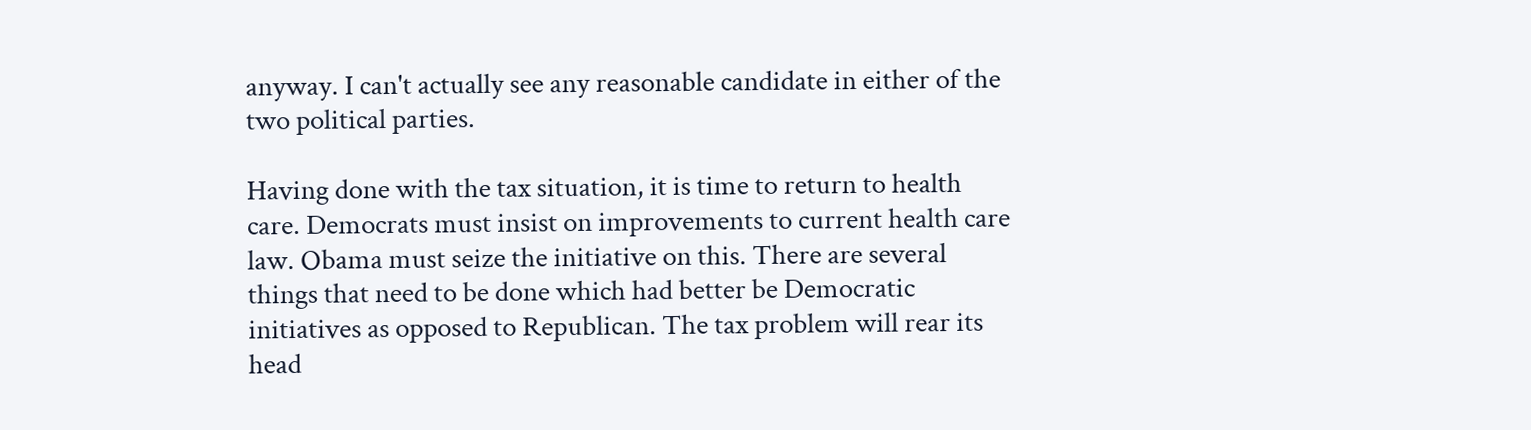anyway. I can't actually see any reasonable candidate in either of the two political parties.

Having done with the tax situation, it is time to return to health care. Democrats must insist on improvements to current health care law. Obama must seize the initiative on this. There are several things that need to be done which had better be Democratic initiatives as opposed to Republican. The tax problem will rear its head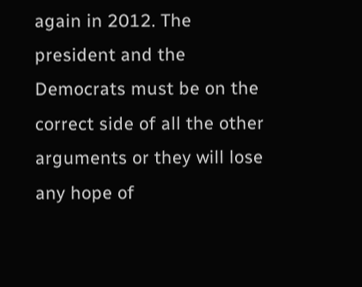again in 2012. The president and the Democrats must be on the correct side of all the other arguments or they will lose any hope of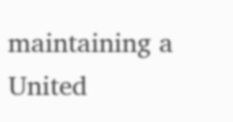maintaining a United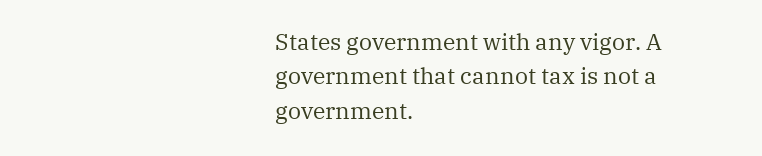States government with any vigor. A government that cannot tax is not a government.